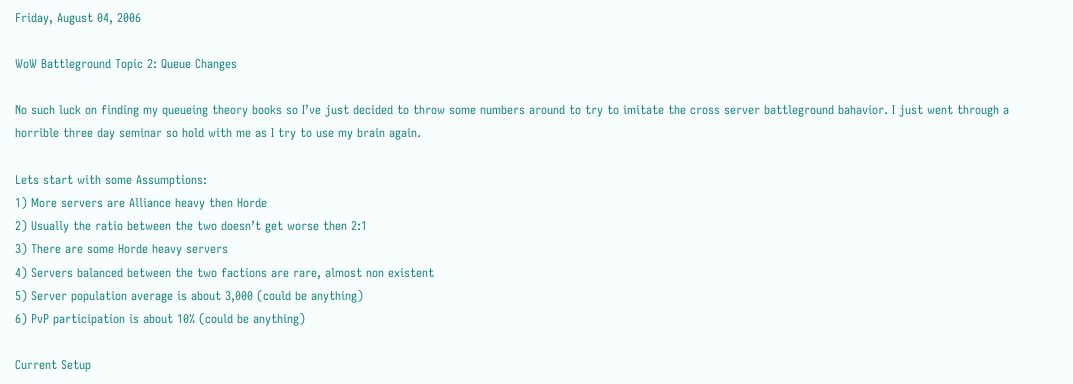Friday, August 04, 2006

WoW Battleground Topic 2: Queue Changes

No such luck on finding my queueing theory books so I’ve just decided to throw some numbers around to try to imitate the cross server battleground bahavior. I just went through a horrible three day seminar so hold with me as I try to use my brain again.

Lets start with some Assumptions:
1) More servers are Alliance heavy then Horde
2) Usually the ratio between the two doesn’t get worse then 2:1
3) There are some Horde heavy servers
4) Servers balanced between the two factions are rare, almost non existent
5) Server population average is about 3,000 (could be anything)
6) PvP participation is about 10% (could be anything)

Current Setup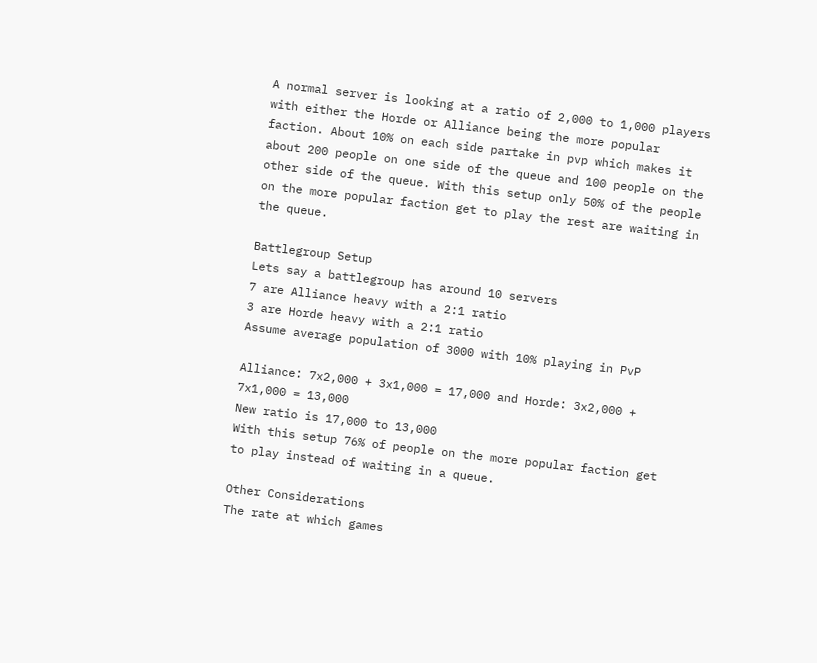A normal server is looking at a ratio of 2,000 to 1,000 players with either the Horde or Alliance being the more popular faction. About 10% on each side partake in pvp which makes it about 200 people on one side of the queue and 100 people on the other side of the queue. With this setup only 50% of the people on the more popular faction get to play the rest are waiting in the queue.

Battlegroup Setup
Lets say a battlegroup has around 10 servers
7 are Alliance heavy with a 2:1 ratio
3 are Horde heavy with a 2:1 ratio
Assume average population of 3000 with 10% playing in PvP

Alliance: 7x2,000 + 3x1,000 = 17,000 and Horde: 3x2,000 + 7x1,000 = 13,000
New ratio is 17,000 to 13,000
With this setup 76% of people on the more popular faction get to play instead of waiting in a queue.

Other Considerations
The rate at which games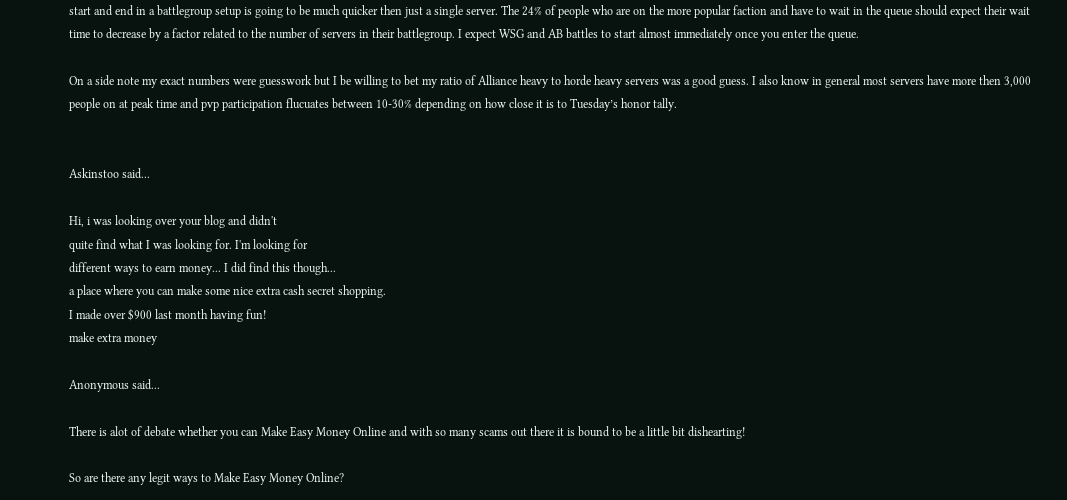start and end in a battlegroup setup is going to be much quicker then just a single server. The 24% of people who are on the more popular faction and have to wait in the queue should expect their wait time to decrease by a factor related to the number of servers in their battlegroup. I expect WSG and AB battles to start almost immediately once you enter the queue.

On a side note my exact numbers were guesswork but I be willing to bet my ratio of Alliance heavy to horde heavy servers was a good guess. I also know in general most servers have more then 3,000 people on at peak time and pvp participation flucuates between 10-30% depending on how close it is to Tuesday’s honor tally.


Askinstoo said...

Hi, i was looking over your blog and didn't
quite find what I was looking for. I'm looking for
different ways to earn money... I did find this though...
a place where you can make some nice extra cash secret shopping.
I made over $900 last month having fun!
make extra money

Anonymous said...

There is alot of debate whether you can Make Easy Money Online and with so many scams out there it is bound to be a little bit dishearting!

So are there any legit ways to Make Easy Money Online?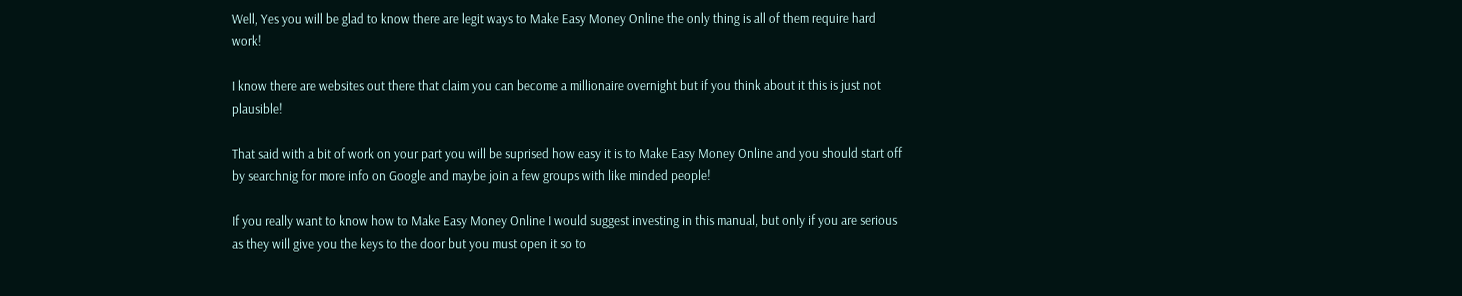Well, Yes you will be glad to know there are legit ways to Make Easy Money Online the only thing is all of them require hard work!

I know there are websites out there that claim you can become a millionaire overnight but if you think about it this is just not plausible!

That said with a bit of work on your part you will be suprised how easy it is to Make Easy Money Online and you should start off by searchnig for more info on Google and maybe join a few groups with like minded people!

If you really want to know how to Make Easy Money Online I would suggest investing in this manual, but only if you are serious as they will give you the keys to the door but you must open it so to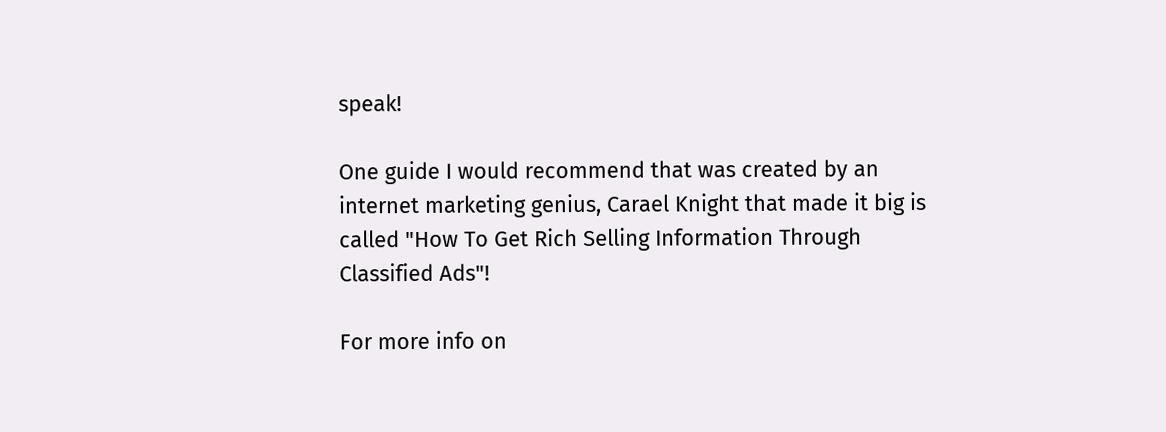speak!

One guide I would recommend that was created by an internet marketing genius, Carael Knight that made it big is called "How To Get Rich Selling Information Through Classified Ads"!

For more info on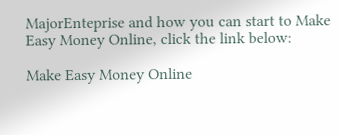MajorEnteprise and how you can start to Make Easy Money Online, click the link below:

Make Easy Money Online